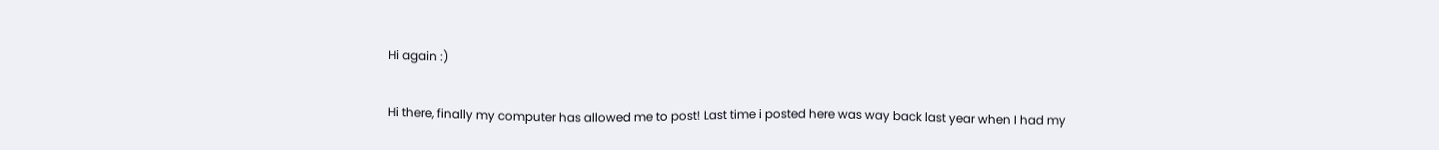Hi again :)

Hi there, finally my computer has allowed me to post! Last time i posted here was way back last year when I had my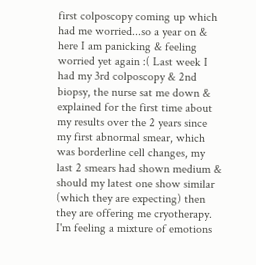first colposcopy coming up which had me worried...so a year on & here I am panicking & feeling worried yet again :( Last week I had my 3rd colposcopy & 2nd biopsy, the nurse sat me down & explained for the first time about my results over the 2 years since my first abnormal smear, which was borderline cell changes, my last 2 smears had shown medium & should my latest one show similar (which they are expecting) then they are offering me cryotherapy. I'm feeling a mixture of emotions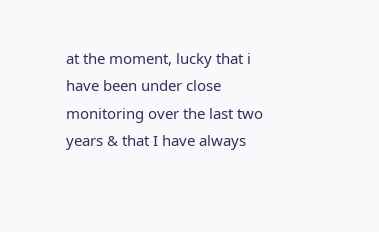at the moment, lucky that i have been under close monitoring over the last two years & that I have always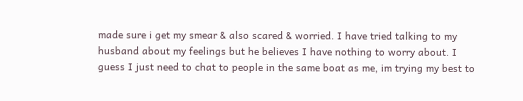made sure i get my smear & also scared & worried. I have tried talking to my husband about my feelings but he believes I have nothing to worry about. I guess I just need to chat to people in the same boat as me, im trying my best to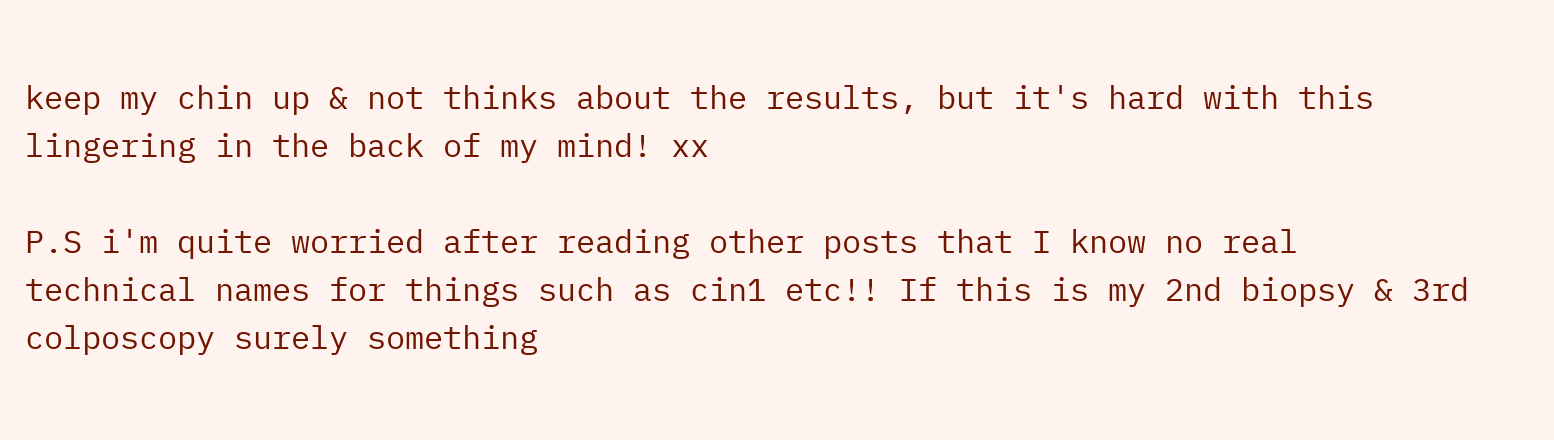keep my chin up & not thinks about the results, but it's hard with this lingering in the back of my mind! xx

P.S i'm quite worried after reading other posts that I know no real technical names for things such as cin1 etc!! If this is my 2nd biopsy & 3rd colposcopy surely something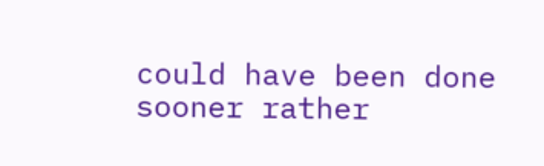could have been done sooner rather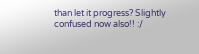than let it progress? Slightly confused now also!! :/